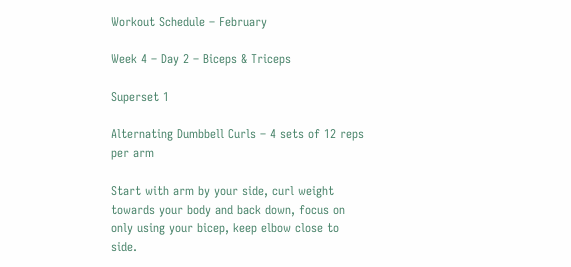Workout Schedule – February

Week 4 – Day 2 – Biceps & Triceps

Superset 1

Alternating Dumbbell Curls – 4 sets of 12 reps per arm

Start with arm by your side, curl weight towards your body and back down, focus on only using your bicep, keep elbow close to side.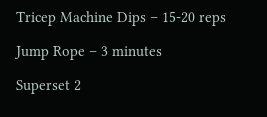Tricep Machine Dips – 15-20 reps

Jump Rope – 3 minutes

Superset 2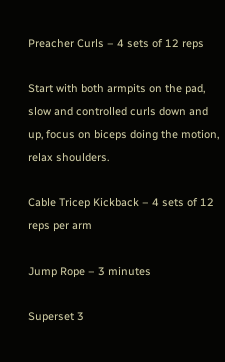Preacher Curls – 4 sets of 12 reps

Start with both armpits on the pad, slow and controlled curls down and up, focus on biceps doing the motion, relax shoulders.

Cable Tricep Kickback – 4 sets of 12 reps per arm

Jump Rope – 3 minutes

Superset 3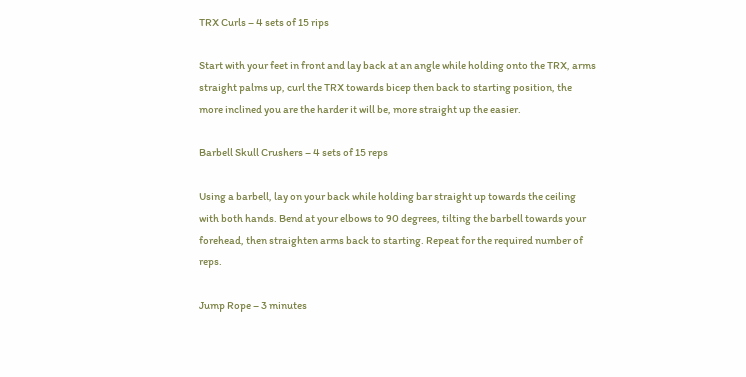TRX Curls – 4 sets of 15 rips

Start with your feet in front and lay back at an angle while holding onto the TRX, arms straight palms up, curl the TRX towards bicep then back to starting position, the more inclined you are the harder it will be, more straight up the easier.

Barbell Skull Crushers – 4 sets of 15 reps

Using a barbell, lay on your back while holding bar straight up towards the ceiling with both hands. Bend at your elbows to 90 degrees, tilting the barbell towards your forehead, then straighten arms back to starting. Repeat for the required number of reps.

Jump Rope – 3 minutes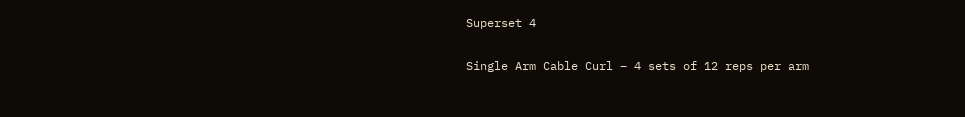Superset 4

Single Arm Cable Curl – 4 sets of 12 reps per arm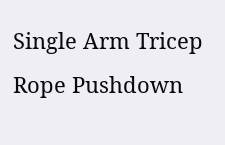Single Arm Tricep Rope Pushdown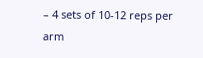– 4 sets of 10-12 reps per arm